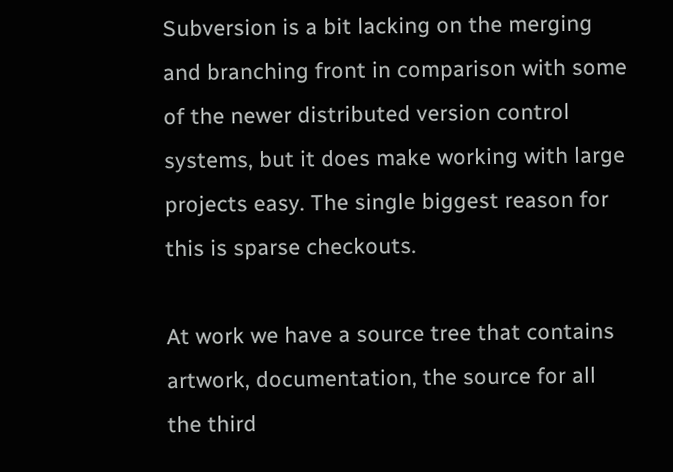Subversion is a bit lacking on the merging and branching front in comparison with some of the newer distributed version control systems, but it does make working with large projects easy. The single biggest reason for this is sparse checkouts.

At work we have a source tree that contains artwork, documentation, the source for all the third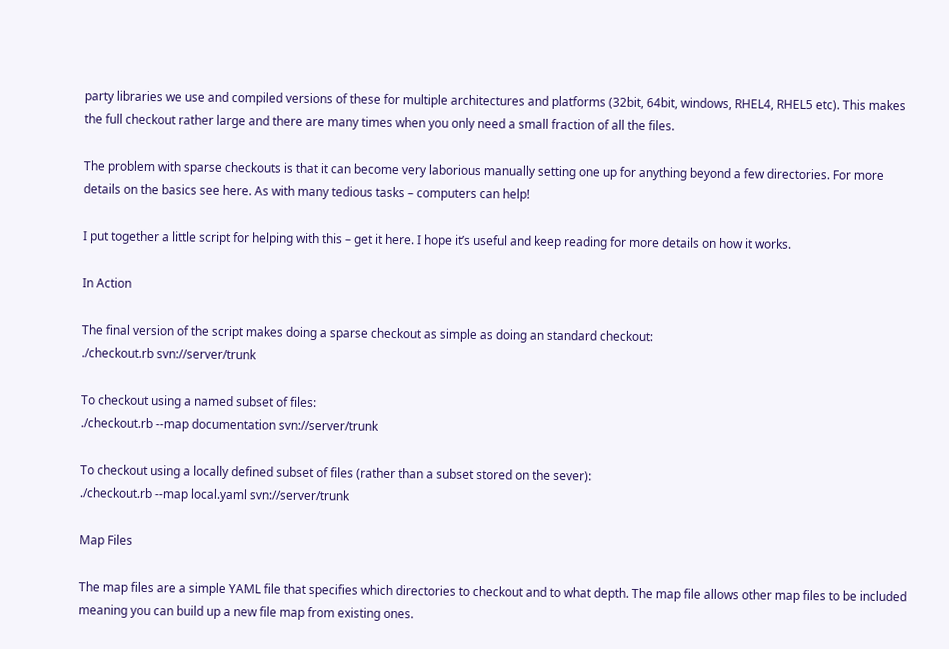party libraries we use and compiled versions of these for multiple architectures and platforms (32bit, 64bit, windows, RHEL4, RHEL5 etc). This makes the full checkout rather large and there are many times when you only need a small fraction of all the files.

The problem with sparse checkouts is that it can become very laborious manually setting one up for anything beyond a few directories. For more details on the basics see here. As with many tedious tasks – computers can help!

I put together a little script for helping with this – get it here. I hope it’s useful and keep reading for more details on how it works.

In Action

The final version of the script makes doing a sparse checkout as simple as doing an standard checkout:
./checkout.rb svn://server/trunk

To checkout using a named subset of files:
./checkout.rb --map documentation svn://server/trunk

To checkout using a locally defined subset of files (rather than a subset stored on the sever):
./checkout.rb --map local.yaml svn://server/trunk

Map Files

The map files are a simple YAML file that specifies which directories to checkout and to what depth. The map file allows other map files to be included meaning you can build up a new file map from existing ones.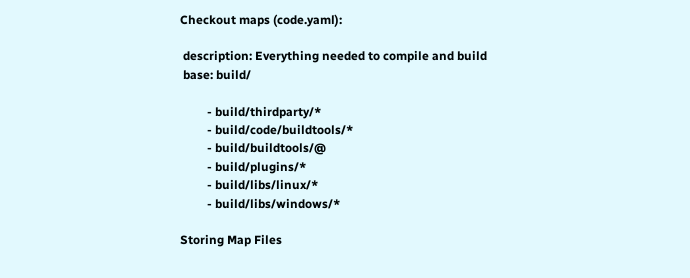Checkout maps (code.yaml):

 description: Everything needed to compile and build
 base: build/

         - build/thirdparty/*
         - build/code/buildtools/*
         - build/buildtools/@
         - build/plugins/*
         - build/libs/linux/*
         - build/libs/windows/*

Storing Map Files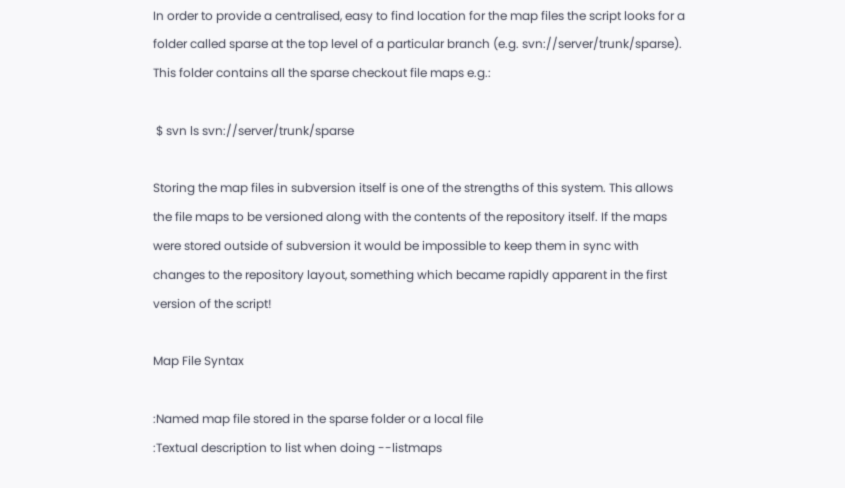In order to provide a centralised, easy to find location for the map files the script looks for a folder called sparse at the top level of a particular branch (e.g. svn://server/trunk/sparse). This folder contains all the sparse checkout file maps e.g.:

 $ svn ls svn://server/trunk/sparse

Storing the map files in subversion itself is one of the strengths of this system. This allows the file maps to be versioned along with the contents of the repository itself. If the maps were stored outside of subversion it would be impossible to keep them in sync with changes to the repository layout, something which became rapidly apparent in the first version of the script!

Map File Syntax

:Named map file stored in the sparse folder or a local file
:Textual description to list when doing --listmaps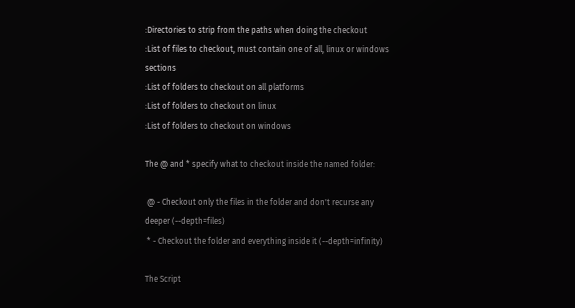:Directories to strip from the paths when doing the checkout
:List of files to checkout, must contain one of all, linux or windows sections
:List of folders to checkout on all platforms
:List of folders to checkout on linux
:List of folders to checkout on windows

The @ and * specify what to checkout inside the named folder:

 @ - Checkout only the files in the folder and don't recurse any deeper (--depth=files)
 * - Checkout the folder and everything inside it (--depth=infinity)

The Script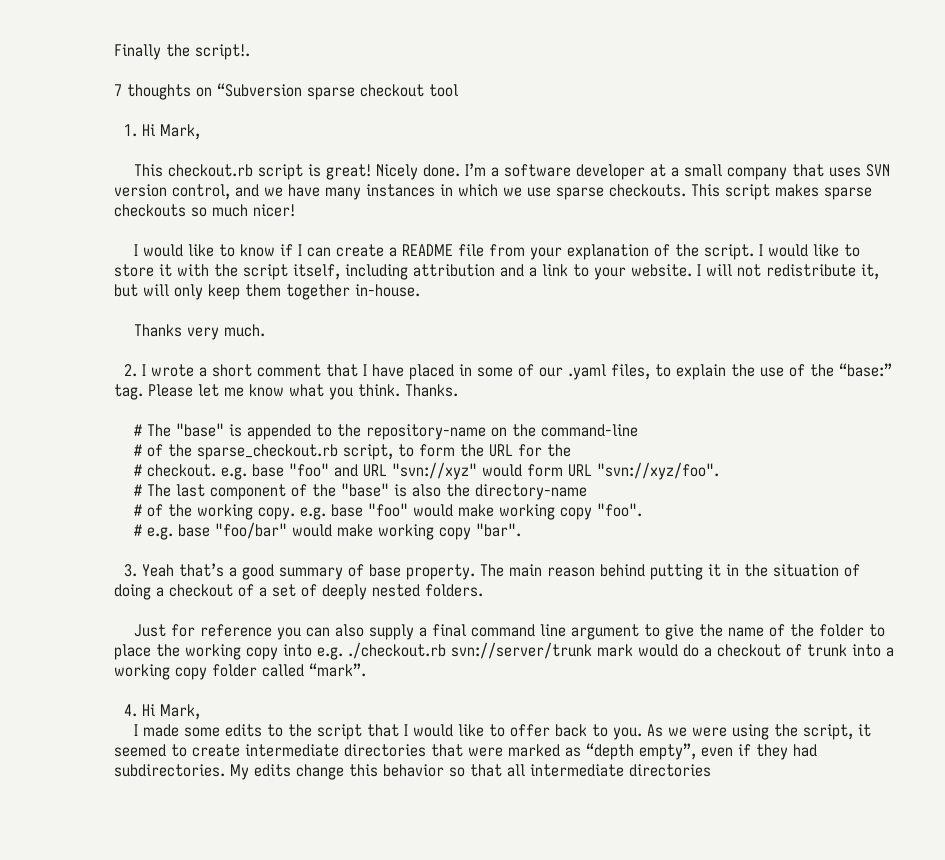Finally the script!.

7 thoughts on “Subversion sparse checkout tool

  1. Hi Mark,

    This checkout.rb script is great! Nicely done. I’m a software developer at a small company that uses SVN version control, and we have many instances in which we use sparse checkouts. This script makes sparse checkouts so much nicer!

    I would like to know if I can create a README file from your explanation of the script. I would like to store it with the script itself, including attribution and a link to your website. I will not redistribute it, but will only keep them together in-house.

    Thanks very much.

  2. I wrote a short comment that I have placed in some of our .yaml files, to explain the use of the “base:” tag. Please let me know what you think. Thanks.

    # The "base" is appended to the repository-name on the command-line
    # of the sparse_checkout.rb script, to form the URL for the
    # checkout. e.g. base "foo" and URL "svn://xyz" would form URL "svn://xyz/foo".
    # The last component of the "base" is also the directory-name
    # of the working copy. e.g. base "foo" would make working copy "foo".
    # e.g. base "foo/bar" would make working copy "bar".

  3. Yeah that’s a good summary of base property. The main reason behind putting it in the situation of doing a checkout of a set of deeply nested folders.

    Just for reference you can also supply a final command line argument to give the name of the folder to place the working copy into e.g. ./checkout.rb svn://server/trunk mark would do a checkout of trunk into a working copy folder called “mark”.

  4. Hi Mark,
    I made some edits to the script that I would like to offer back to you. As we were using the script, it seemed to create intermediate directories that were marked as “depth empty”, even if they had subdirectories. My edits change this behavior so that all intermediate directories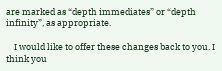are marked as “depth immediates” or “depth infinity”, as appropriate.

    I would like to offer these changes back to you. I think you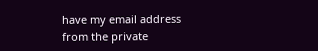have my email address from the private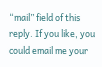“mail” field of this reply. If you like, you could email me your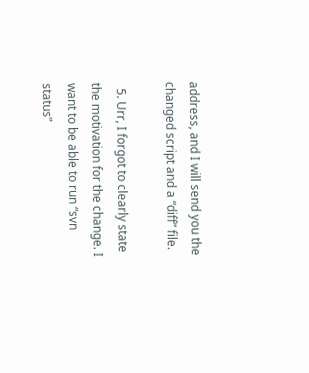address, and I will send you the changed script and a “diff” file.

  5. Urr, I forgot to clearly state the motivation for the change. I want to be able to run “svn status”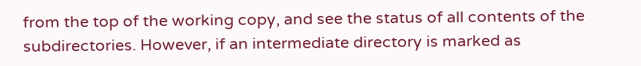from the top of the working copy, and see the status of all contents of the subdirectories. However, if an intermediate directory is marked as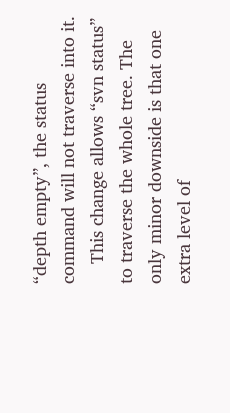“depth empty”, the status command will not traverse into it.
    This change allows “svn status” to traverse the whole tree. The only minor downside is that one extra level of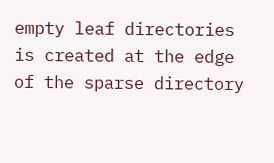empty leaf directories is created at the edge of the sparse directory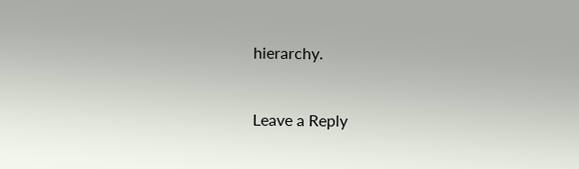hierarchy.


Leave a Reply